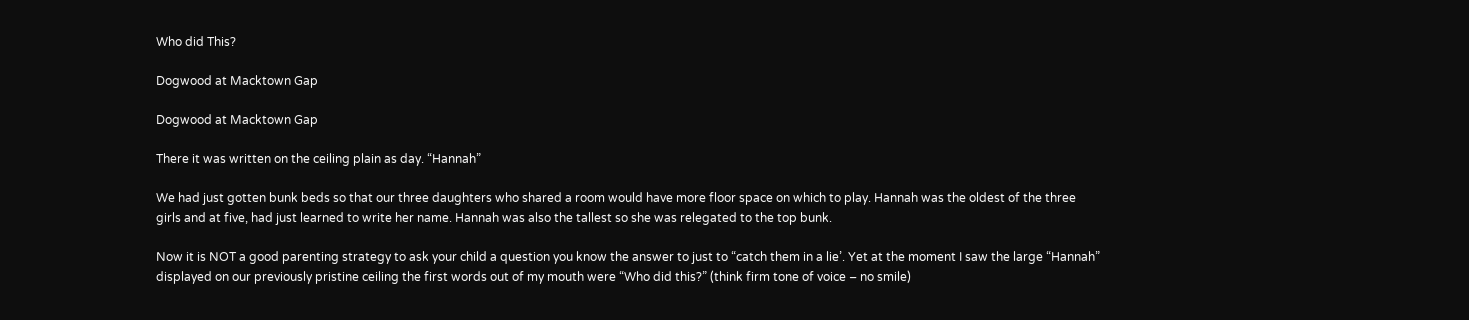Who did This?

Dogwood at Macktown Gap

Dogwood at Macktown Gap

There it was written on the ceiling plain as day. “Hannah”

We had just gotten bunk beds so that our three daughters who shared a room would have more floor space on which to play. Hannah was the oldest of the three girls and at five, had just learned to write her name. Hannah was also the tallest so she was relegated to the top bunk.

Now it is NOT a good parenting strategy to ask your child a question you know the answer to just to “catch them in a lie’. Yet at the moment I saw the large “Hannah” displayed on our previously pristine ceiling the first words out of my mouth were “Who did this?” (think firm tone of voice – no smile)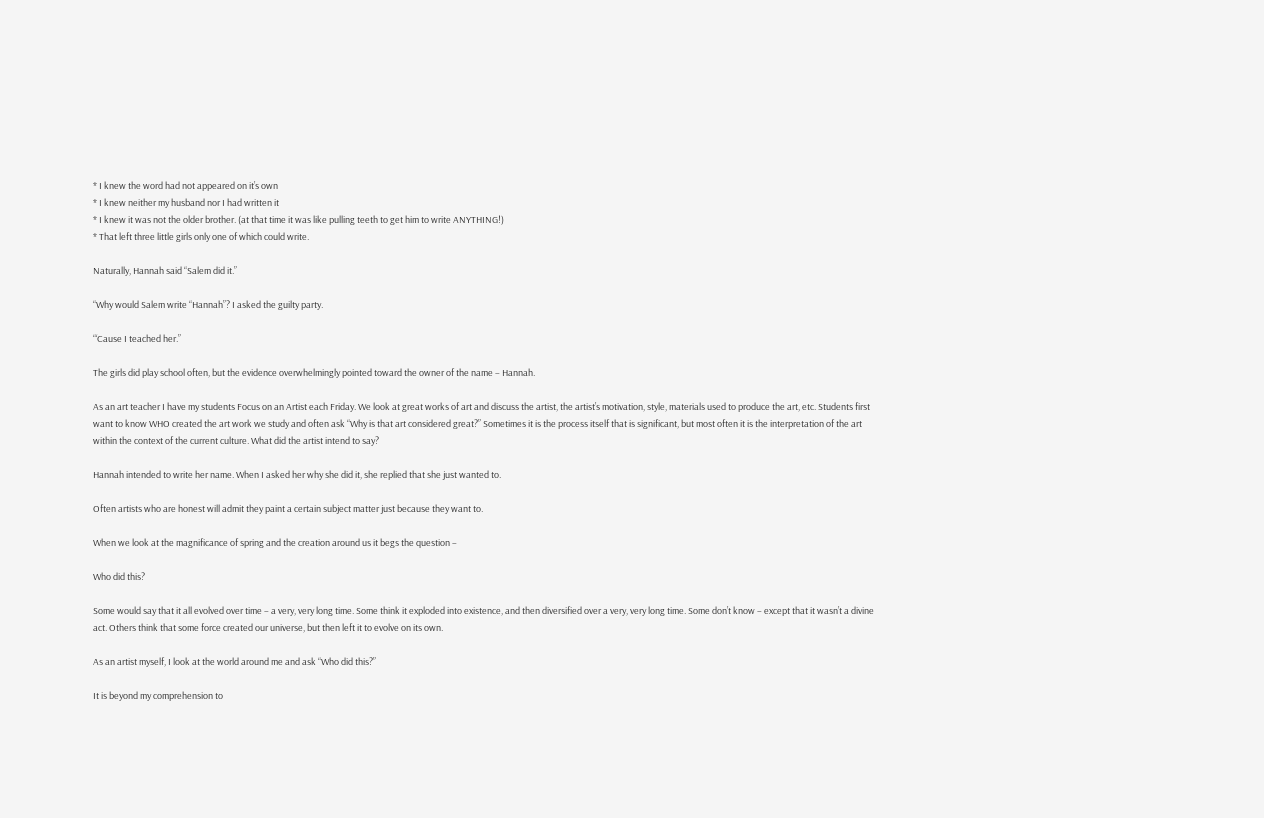* I knew the word had not appeared on it’s own
* I knew neither my husband nor I had written it
* I knew it was not the older brother. (at that time it was like pulling teeth to get him to write ANYTHING!)
* That left three little girls only one of which could write.

Naturally, Hannah said “Salem did it.”

“Why would Salem write “Hannah”? I asked the guilty party.

“‘Cause I teached her.”

The girls did play school often, but the evidence overwhelmingly pointed toward the owner of the name – Hannah.

As an art teacher I have my students Focus on an Artist each Friday. We look at great works of art and discuss the artist, the artist’s motivation, style, materials used to produce the art, etc. Students first want to know WHO created the art work we study and often ask “Why is that art considered great?” Sometimes it is the process itself that is significant, but most often it is the interpretation of the art within the context of the current culture. What did the artist intend to say?

Hannah intended to write her name. When I asked her why she did it, she replied that she just wanted to.

Often artists who are honest will admit they paint a certain subject matter just because they want to.

When we look at the magnificance of spring and the creation around us it begs the question –

Who did this?

Some would say that it all evolved over time – a very, very long time. Some think it exploded into existence, and then diversified over a very, very long time. Some don’t know – except that it wasn’t a divine act. Others think that some force created our universe, but then left it to evolve on its own.

As an artist myself, I look at the world around me and ask “Who did this?”

It is beyond my comprehension to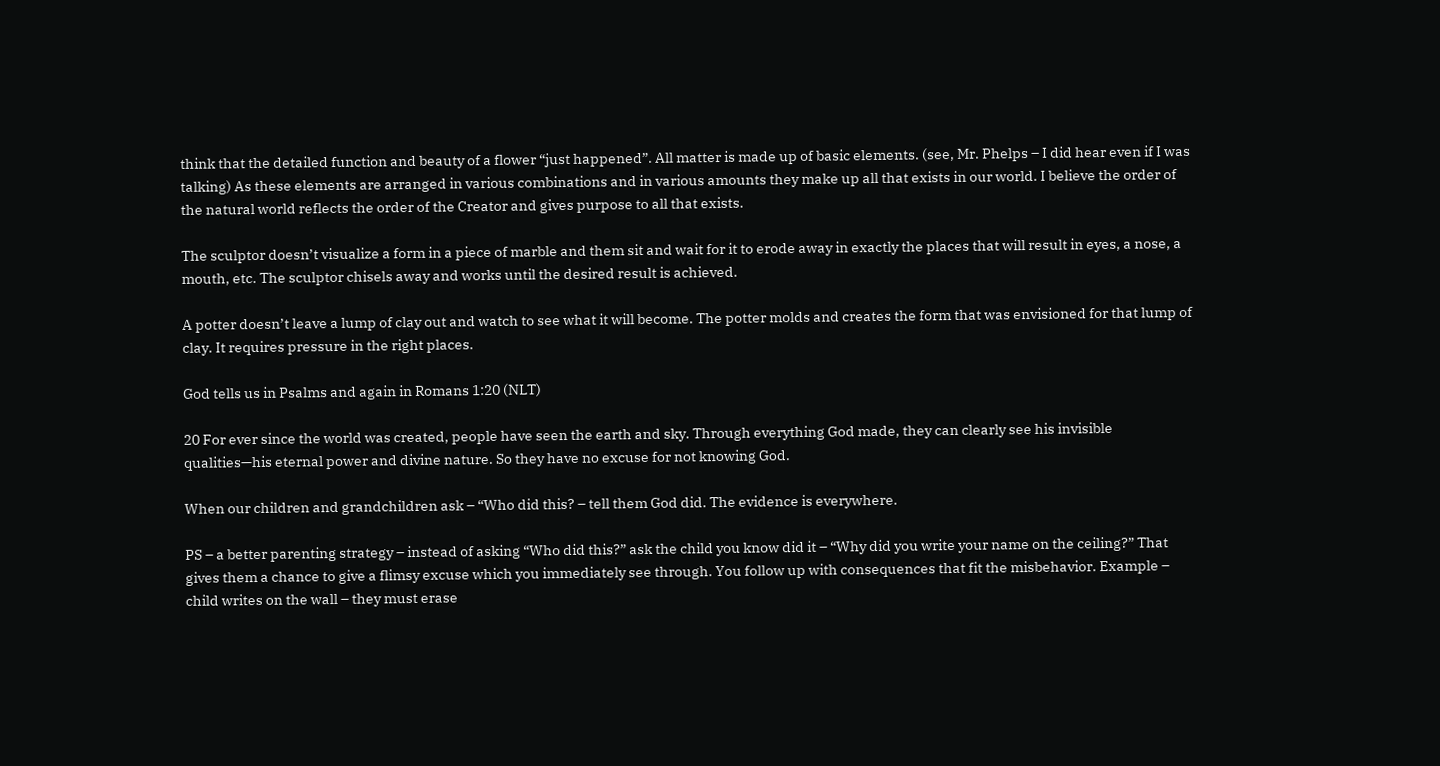think that the detailed function and beauty of a flower “just happened”. All matter is made up of basic elements. (see, Mr. Phelps – I did hear even if I was talking) As these elements are arranged in various combinations and in various amounts they make up all that exists in our world. I believe the order of the natural world reflects the order of the Creator and gives purpose to all that exists.

The sculptor doesn’t visualize a form in a piece of marble and them sit and wait for it to erode away in exactly the places that will result in eyes, a nose, a mouth, etc. The sculptor chisels away and works until the desired result is achieved.

A potter doesn’t leave a lump of clay out and watch to see what it will become. The potter molds and creates the form that was envisioned for that lump of clay. It requires pressure in the right places.

God tells us in Psalms and again in Romans 1:20 (NLT)

20 For ever since the world was created, people have seen the earth and sky. Through everything God made, they can clearly see his invisible qualities—his eternal power and divine nature. So they have no excuse for not knowing God.

When our children and grandchildren ask – “Who did this? – tell them God did. The evidence is everywhere.

PS – a better parenting strategy – instead of asking “Who did this?” ask the child you know did it – “Why did you write your name on the ceiling?” That gives them a chance to give a flimsy excuse which you immediately see through. You follow up with consequences that fit the misbehavior. Example – child writes on the wall – they must erase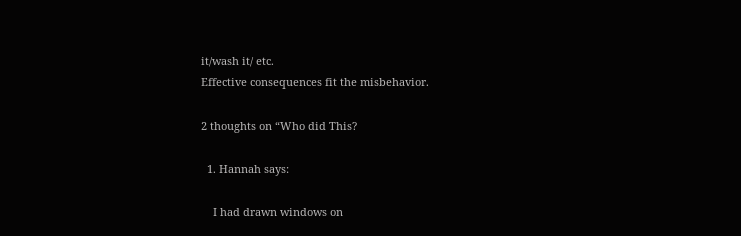it/wash it/ etc.
Effective consequences fit the misbehavior.

2 thoughts on “Who did This?

  1. Hannah says:

    I had drawn windows on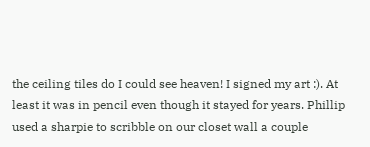the ceiling tiles do I could see heaven! I signed my art :). At least it was in pencil even though it stayed for years. Phillip used a sharpie to scribble on our closet wall a couple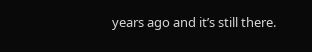years ago and it’s still there.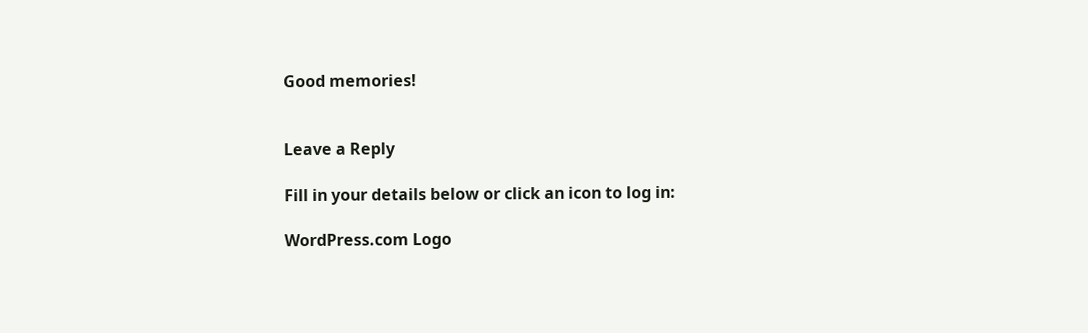Good memories!


Leave a Reply

Fill in your details below or click an icon to log in:

WordPress.com Logo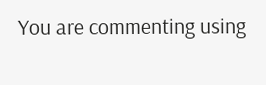You are commenting using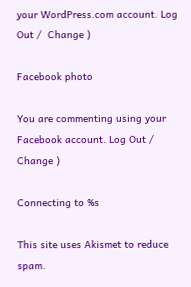your WordPress.com account. Log Out /  Change )

Facebook photo

You are commenting using your Facebook account. Log Out /  Change )

Connecting to %s

This site uses Akismet to reduce spam.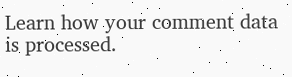Learn how your comment data is processed.